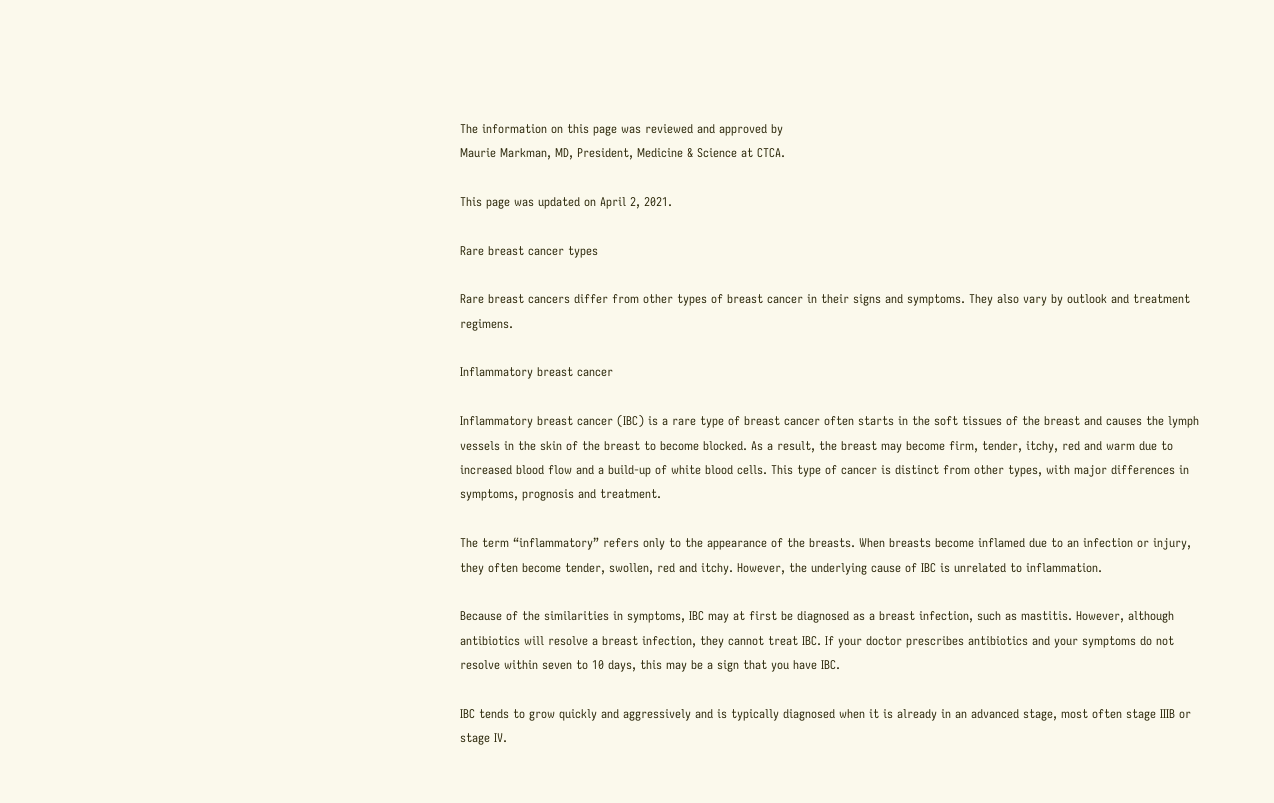The information on this page was reviewed and approved by
Maurie Markman, MD, President, Medicine & Science at CTCA.

This page was updated on April 2, 2021.

Rare breast cancer types

Rare breast cancers differ from other types of breast cancer in their signs and symptoms. They also vary by outlook and treatment regimens.

Inflammatory breast cancer

Inflammatory breast cancer (IBC) is a rare type of breast cancer often starts in the soft tissues of the breast and causes the lymph vessels in the skin of the breast to become blocked. As a result, the breast may become firm, tender, itchy, red and warm due to increased blood flow and a build-up of white blood cells. This type of cancer is distinct from other types, with major differences in symptoms, prognosis and treatment.

The term “inflammatory” refers only to the appearance of the breasts. When breasts become inflamed due to an infection or injury, they often become tender, swollen, red and itchy. However, the underlying cause of IBC is unrelated to inflammation.

Because of the similarities in symptoms, IBC may at first be diagnosed as a breast infection, such as mastitis. However, although antibiotics will resolve a breast infection, they cannot treat IBC. If your doctor prescribes antibiotics and your symptoms do not resolve within seven to 10 days, this may be a sign that you have IBC.

IBC tends to grow quickly and aggressively and is typically diagnosed when it is already in an advanced stage, most often stage IIIB or stage IV.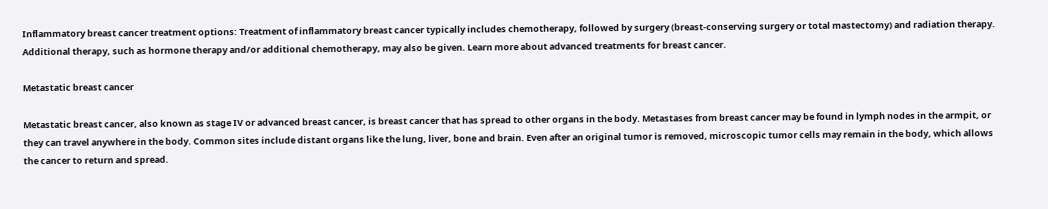Inflammatory breast cancer treatment options: Treatment of inflammatory breast cancer typically includes chemotherapy, followed by surgery (breast-conserving surgery or total mastectomy) and radiation therapy. Additional therapy, such as hormone therapy and/or additional chemotherapy, may also be given. Learn more about advanced treatments for breast cancer.

Metastatic breast cancer

Metastatic breast cancer, also known as stage IV or advanced breast cancer, is breast cancer that has spread to other organs in the body. Metastases from breast cancer may be found in lymph nodes in the armpit, or they can travel anywhere in the body. Common sites include distant organs like the lung, liver, bone and brain. Even after an original tumor is removed, microscopic tumor cells may remain in the body, which allows the cancer to return and spread.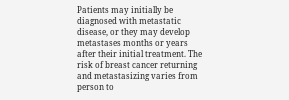Patients may initially be diagnosed with metastatic disease, or they may develop metastases months or years after their initial treatment. The risk of breast cancer returning and metastasizing varies from person to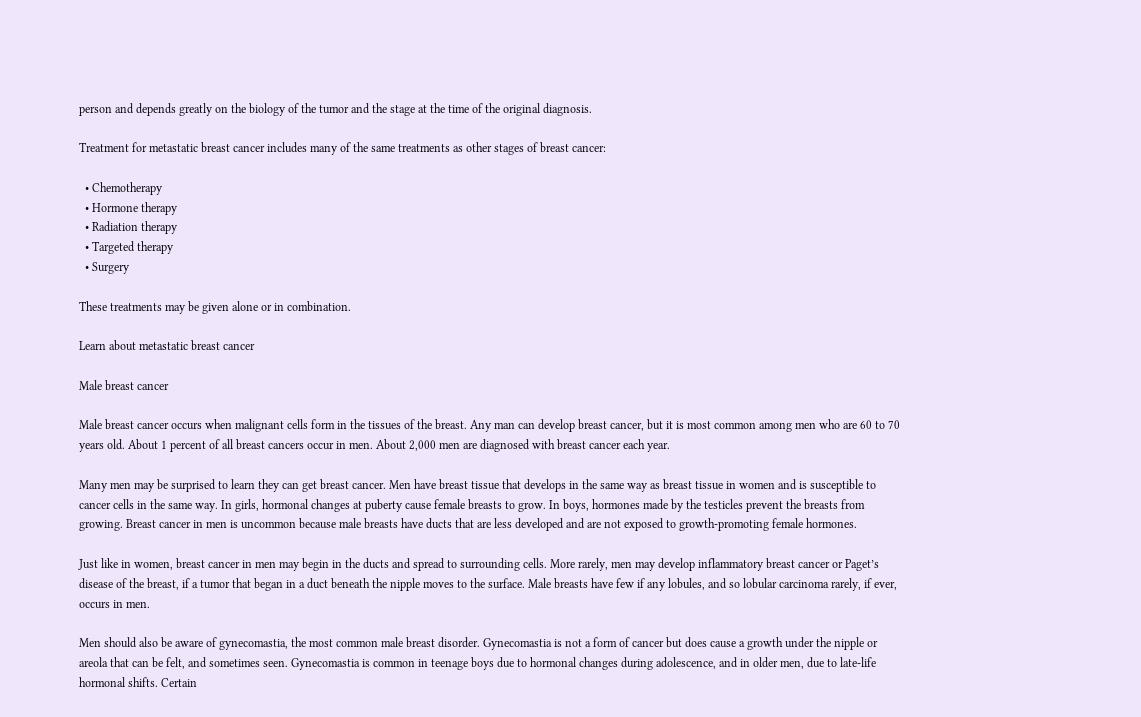person and depends greatly on the biology of the tumor and the stage at the time of the original diagnosis.

Treatment for metastatic breast cancer includes many of the same treatments as other stages of breast cancer:

  • Chemotherapy
  • Hormone therapy
  • Radiation therapy
  • Targeted therapy
  • Surgery

These treatments may be given alone or in combination.

Learn about metastatic breast cancer

Male breast cancer

Male breast cancer occurs when malignant cells form in the tissues of the breast. Any man can develop breast cancer, but it is most common among men who are 60 to 70 years old. About 1 percent of all breast cancers occur in men. About 2,000 men are diagnosed with breast cancer each year.

Many men may be surprised to learn they can get breast cancer. Men have breast tissue that develops in the same way as breast tissue in women and is susceptible to cancer cells in the same way. In girls, hormonal changes at puberty cause female breasts to grow. In boys, hormones made by the testicles prevent the breasts from growing. Breast cancer in men is uncommon because male breasts have ducts that are less developed and are not exposed to growth-promoting female hormones.

Just like in women, breast cancer in men may begin in the ducts and spread to surrounding cells. More rarely, men may develop inflammatory breast cancer or Paget’s disease of the breast, if a tumor that began in a duct beneath the nipple moves to the surface. Male breasts have few if any lobules, and so lobular carcinoma rarely, if ever, occurs in men.

Men should also be aware of gynecomastia, the most common male breast disorder. Gynecomastia is not a form of cancer but does cause a growth under the nipple or areola that can be felt, and sometimes seen. Gynecomastia is common in teenage boys due to hormonal changes during adolescence, and in older men, due to late-life hormonal shifts. Certain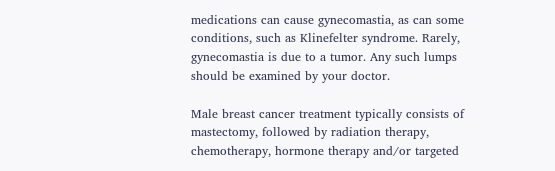medications can cause gynecomastia, as can some conditions, such as Klinefelter syndrome. Rarely, gynecomastia is due to a tumor. Any such lumps should be examined by your doctor.

Male breast cancer treatment typically consists of mastectomy, followed by radiation therapy, chemotherapy, hormone therapy and/or targeted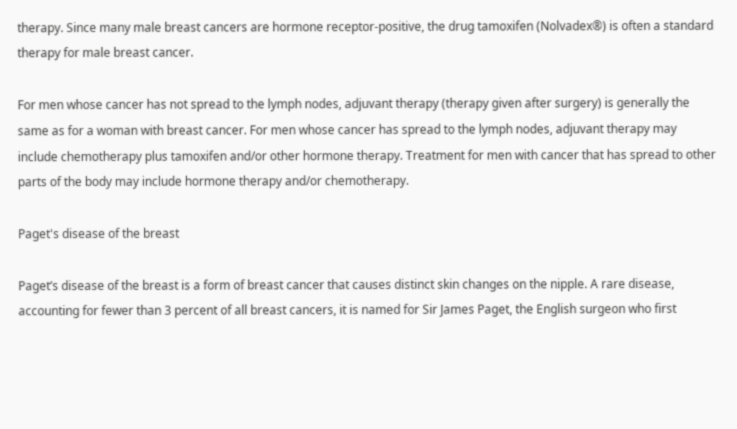therapy. Since many male breast cancers are hormone receptor-positive, the drug tamoxifen (Nolvadex®) is often a standard therapy for male breast cancer.

For men whose cancer has not spread to the lymph nodes, adjuvant therapy (therapy given after surgery) is generally the same as for a woman with breast cancer. For men whose cancer has spread to the lymph nodes, adjuvant therapy may include chemotherapy plus tamoxifen and/or other hormone therapy. Treatment for men with cancer that has spread to other parts of the body may include hormone therapy and/or chemotherapy.

Paget's disease of the breast

Paget’s disease of the breast is a form of breast cancer that causes distinct skin changes on the nipple. A rare disease, accounting for fewer than 3 percent of all breast cancers, it is named for Sir James Paget, the English surgeon who first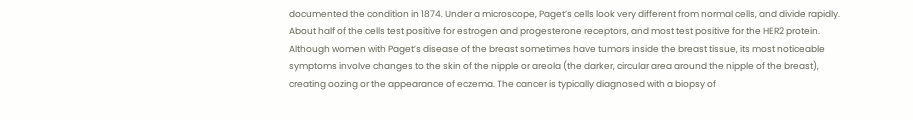documented the condition in 1874. Under a microscope, Paget’s cells look very different from normal cells, and divide rapidly. About half of the cells test positive for estrogen and progesterone receptors, and most test positive for the HER2 protein. Although women with Paget’s disease of the breast sometimes have tumors inside the breast tissue, its most noticeable symptoms involve changes to the skin of the nipple or areola (the darker, circular area around the nipple of the breast), creating oozing or the appearance of eczema. The cancer is typically diagnosed with a biopsy of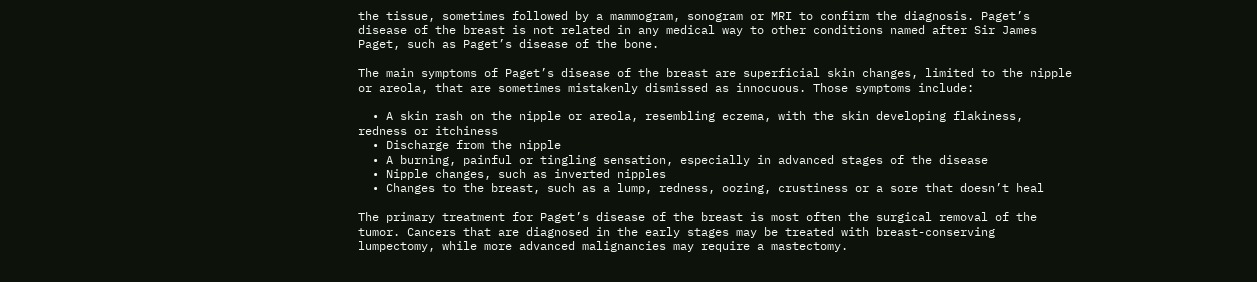the tissue, sometimes followed by a mammogram, sonogram or MRI to confirm the diagnosis. Paget’s disease of the breast is not related in any medical way to other conditions named after Sir James Paget, such as Paget’s disease of the bone.

The main symptoms of Paget’s disease of the breast are superficial skin changes, limited to the nipple or areola, that are sometimes mistakenly dismissed as innocuous. Those symptoms include:

  • A skin rash on the nipple or areola, resembling eczema, with the skin developing flakiness, redness or itchiness
  • Discharge from the nipple
  • A burning, painful or tingling sensation, especially in advanced stages of the disease
  • Nipple changes, such as inverted nipples
  • Changes to the breast, such as a lump, redness, oozing, crustiness or a sore that doesn’t heal

The primary treatment for Paget’s disease of the breast is most often the surgical removal of the tumor. Cancers that are diagnosed in the early stages may be treated with breast-conserving lumpectomy, while more advanced malignancies may require a mastectomy.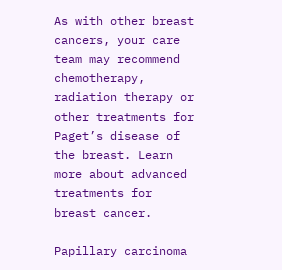As with other breast cancers, your care team may recommend chemotherapy, radiation therapy or other treatments for Paget’s disease of the breast. Learn more about advanced treatments for breast cancer.

Papillary carcinoma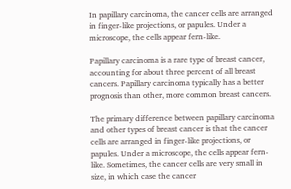In papillary carcinoma, the cancer cells are arranged in finger-like projections, or papules. Under a microscope, the cells appear fern-like.

Papillary carcinoma is a rare type of breast cancer, accounting for about three percent of all breast cancers. Papillary carcinoma typically has a better prognosis than other, more common breast cancers.

The primary difference between papillary carcinoma and other types of breast cancer is that the cancer cells are arranged in finger-like projections, or papules. Under a microscope, the cells appear fern-like. Sometimes, the cancer cells are very small in size, in which case the cancer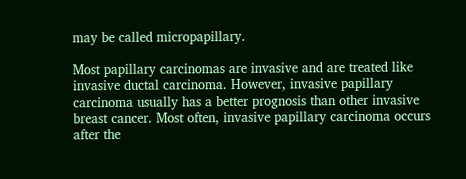may be called micropapillary.

Most papillary carcinomas are invasive and are treated like invasive ductal carcinoma. However, invasive papillary carcinoma usually has a better prognosis than other invasive breast cancer. Most often, invasive papillary carcinoma occurs after the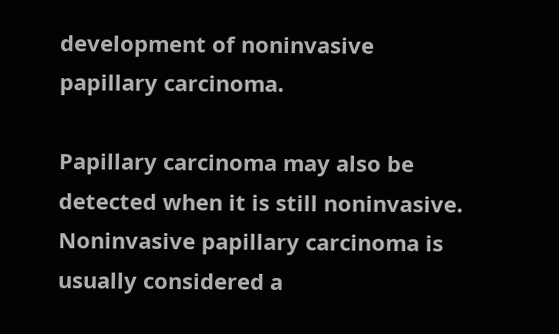development of noninvasive papillary carcinoma.

Papillary carcinoma may also be detected when it is still noninvasive. Noninvasive papillary carcinoma is usually considered a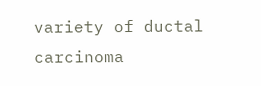variety of ductal carcinoma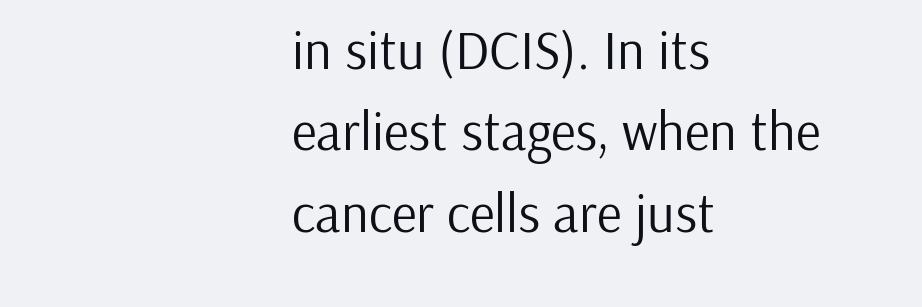in situ (DCIS). In its earliest stages, when the cancer cells are just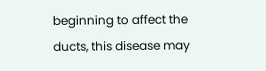beginning to affect the ducts, this disease may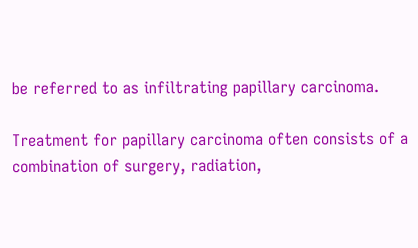be referred to as infiltrating papillary carcinoma.

Treatment for papillary carcinoma often consists of a combination of surgery, radiation,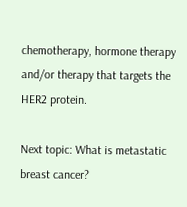chemotherapy, hormone therapy and/or therapy that targets the HER2 protein.

Next topic: What is metastatic breast cancer?